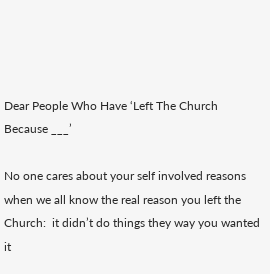Dear People Who Have ‘Left The Church Because ___’

No one cares about your self involved reasons when we all know the real reason you left the Church:  it didn’t do things they way you wanted it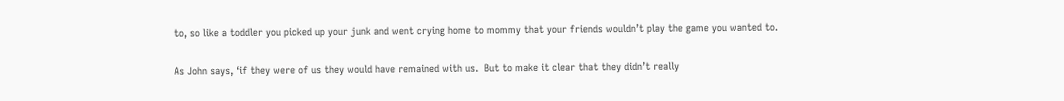to, so like a toddler you picked up your junk and went crying home to mommy that your friends wouldn’t play the game you wanted to.

As John says, ‘if they were of us they would have remained with us.  But to make it clear that they didn’t really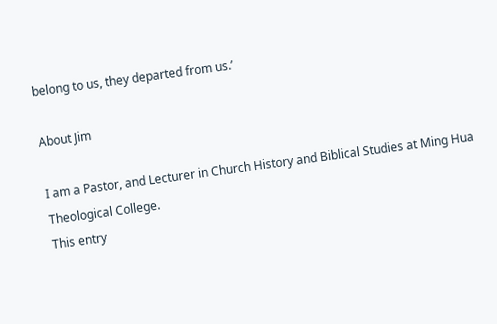belong to us, they departed from us.’

About Jim

I am a Pastor, and Lecturer in Church History and Biblical Studies at Ming Hua Theological College.
This entry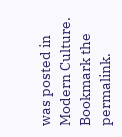was posted in Modern Culture. Bookmark the permalink.